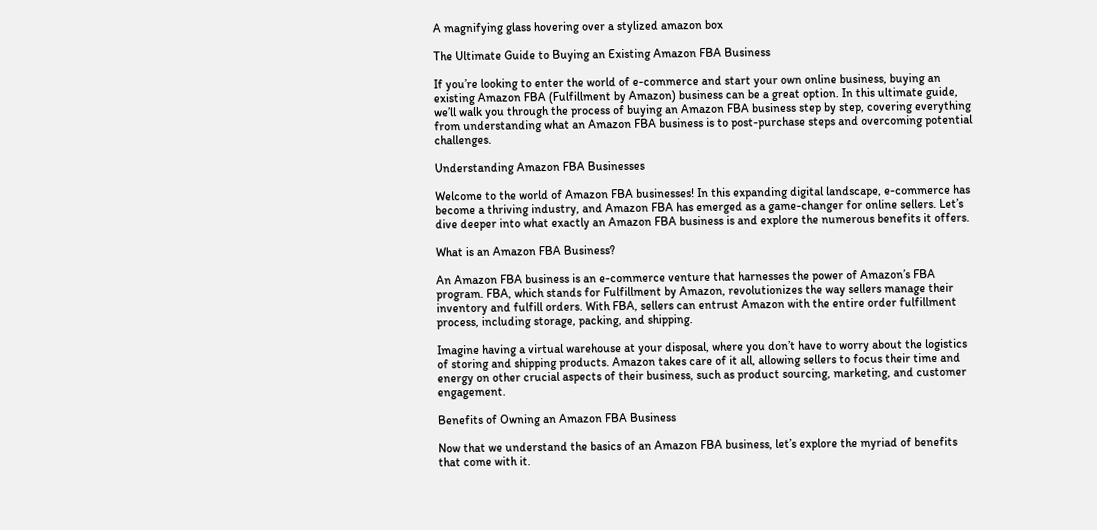A magnifying glass hovering over a stylized amazon box

The Ultimate Guide to Buying an Existing Amazon FBA Business

If you’re looking to enter the world of e-commerce and start your own online business, buying an existing Amazon FBA (Fulfillment by Amazon) business can be a great option. In this ultimate guide, we’ll walk you through the process of buying an Amazon FBA business step by step, covering everything from understanding what an Amazon FBA business is to post-purchase steps and overcoming potential challenges.

Understanding Amazon FBA Businesses

Welcome to the world of Amazon FBA businesses! In this expanding digital landscape, e-commerce has become a thriving industry, and Amazon FBA has emerged as a game-changer for online sellers. Let’s dive deeper into what exactly an Amazon FBA business is and explore the numerous benefits it offers.

What is an Amazon FBA Business?

An Amazon FBA business is an e-commerce venture that harnesses the power of Amazon’s FBA program. FBA, which stands for Fulfillment by Amazon, revolutionizes the way sellers manage their inventory and fulfill orders. With FBA, sellers can entrust Amazon with the entire order fulfillment process, including storage, packing, and shipping.

Imagine having a virtual warehouse at your disposal, where you don’t have to worry about the logistics of storing and shipping products. Amazon takes care of it all, allowing sellers to focus their time and energy on other crucial aspects of their business, such as product sourcing, marketing, and customer engagement.

Benefits of Owning an Amazon FBA Business

Now that we understand the basics of an Amazon FBA business, let’s explore the myriad of benefits that come with it.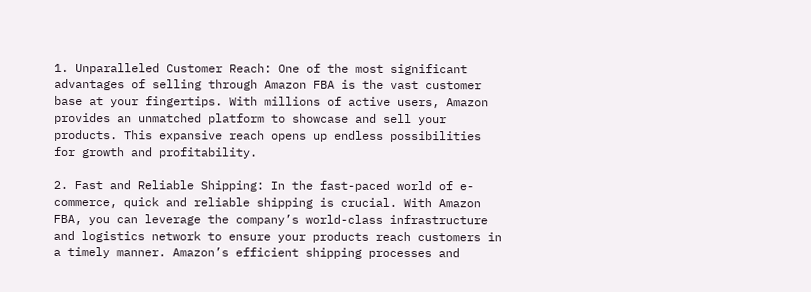1. Unparalleled Customer Reach: One of the most significant advantages of selling through Amazon FBA is the vast customer base at your fingertips. With millions of active users, Amazon provides an unmatched platform to showcase and sell your products. This expansive reach opens up endless possibilities for growth and profitability.

2. Fast and Reliable Shipping: In the fast-paced world of e-commerce, quick and reliable shipping is crucial. With Amazon FBA, you can leverage the company’s world-class infrastructure and logistics network to ensure your products reach customers in a timely manner. Amazon’s efficient shipping processes and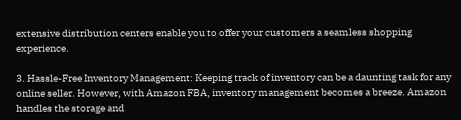extensive distribution centers enable you to offer your customers a seamless shopping experience.

3. Hassle-Free Inventory Management: Keeping track of inventory can be a daunting task for any online seller. However, with Amazon FBA, inventory management becomes a breeze. Amazon handles the storage and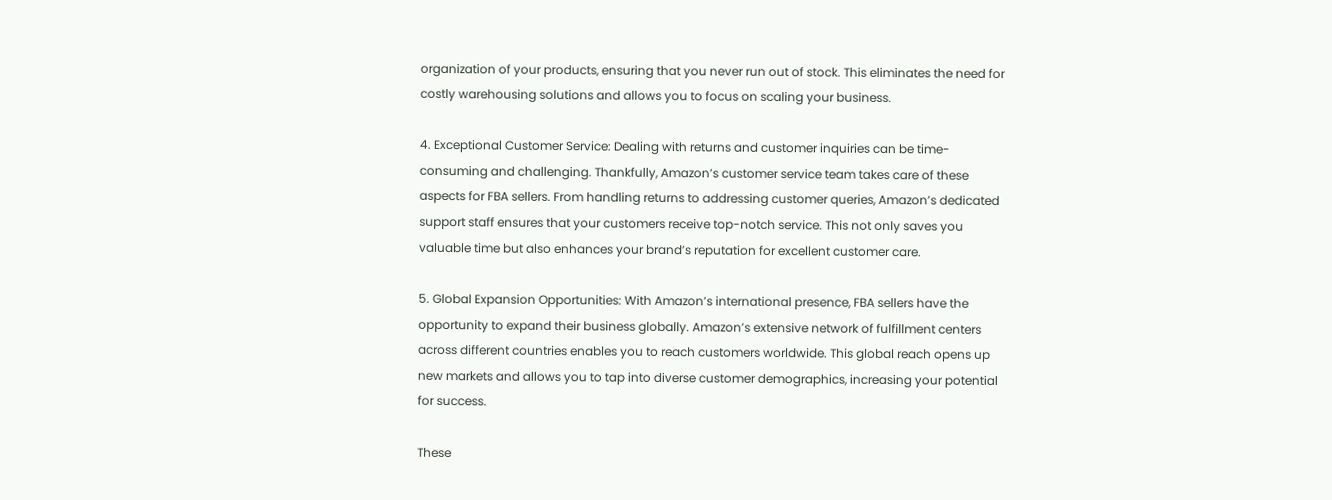organization of your products, ensuring that you never run out of stock. This eliminates the need for costly warehousing solutions and allows you to focus on scaling your business.

4. Exceptional Customer Service: Dealing with returns and customer inquiries can be time-consuming and challenging. Thankfully, Amazon’s customer service team takes care of these aspects for FBA sellers. From handling returns to addressing customer queries, Amazon’s dedicated support staff ensures that your customers receive top-notch service. This not only saves you valuable time but also enhances your brand’s reputation for excellent customer care.

5. Global Expansion Opportunities: With Amazon’s international presence, FBA sellers have the opportunity to expand their business globally. Amazon’s extensive network of fulfillment centers across different countries enables you to reach customers worldwide. This global reach opens up new markets and allows you to tap into diverse customer demographics, increasing your potential for success.

These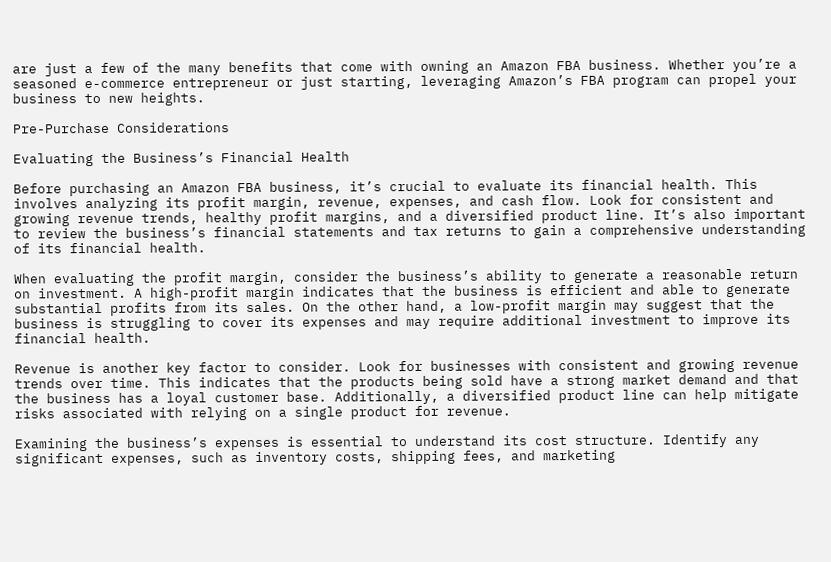are just a few of the many benefits that come with owning an Amazon FBA business. Whether you’re a seasoned e-commerce entrepreneur or just starting, leveraging Amazon’s FBA program can propel your business to new heights.

Pre-Purchase Considerations

Evaluating the Business’s Financial Health

Before purchasing an Amazon FBA business, it’s crucial to evaluate its financial health. This involves analyzing its profit margin, revenue, expenses, and cash flow. Look for consistent and growing revenue trends, healthy profit margins, and a diversified product line. It’s also important to review the business’s financial statements and tax returns to gain a comprehensive understanding of its financial health.

When evaluating the profit margin, consider the business’s ability to generate a reasonable return on investment. A high-profit margin indicates that the business is efficient and able to generate substantial profits from its sales. On the other hand, a low-profit margin may suggest that the business is struggling to cover its expenses and may require additional investment to improve its financial health.

Revenue is another key factor to consider. Look for businesses with consistent and growing revenue trends over time. This indicates that the products being sold have a strong market demand and that the business has a loyal customer base. Additionally, a diversified product line can help mitigate risks associated with relying on a single product for revenue.

Examining the business’s expenses is essential to understand its cost structure. Identify any significant expenses, such as inventory costs, shipping fees, and marketing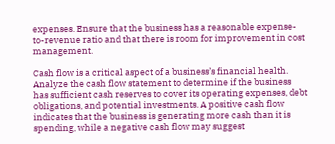expenses. Ensure that the business has a reasonable expense-to-revenue ratio and that there is room for improvement in cost management.

Cash flow is a critical aspect of a business’s financial health. Analyze the cash flow statement to determine if the business has sufficient cash reserves to cover its operating expenses, debt obligations, and potential investments. A positive cash flow indicates that the business is generating more cash than it is spending, while a negative cash flow may suggest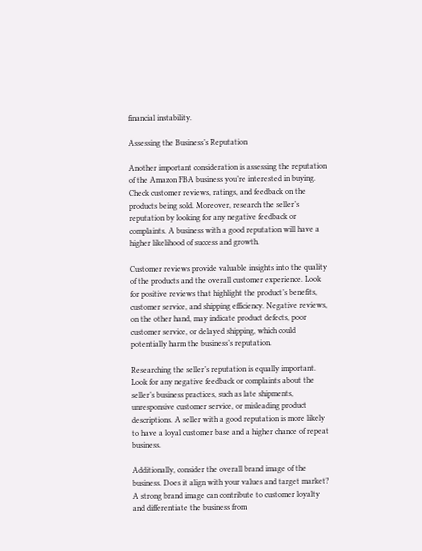financial instability.

Assessing the Business’s Reputation

Another important consideration is assessing the reputation of the Amazon FBA business you’re interested in buying. Check customer reviews, ratings, and feedback on the products being sold. Moreover, research the seller’s reputation by looking for any negative feedback or complaints. A business with a good reputation will have a higher likelihood of success and growth.

Customer reviews provide valuable insights into the quality of the products and the overall customer experience. Look for positive reviews that highlight the product’s benefits, customer service, and shipping efficiency. Negative reviews, on the other hand, may indicate product defects, poor customer service, or delayed shipping, which could potentially harm the business’s reputation.

Researching the seller’s reputation is equally important. Look for any negative feedback or complaints about the seller’s business practices, such as late shipments, unresponsive customer service, or misleading product descriptions. A seller with a good reputation is more likely to have a loyal customer base and a higher chance of repeat business.

Additionally, consider the overall brand image of the business. Does it align with your values and target market? A strong brand image can contribute to customer loyalty and differentiate the business from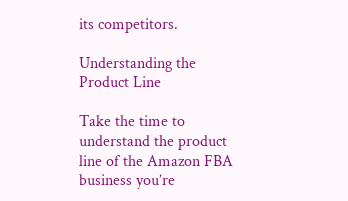its competitors.

Understanding the Product Line

Take the time to understand the product line of the Amazon FBA business you’re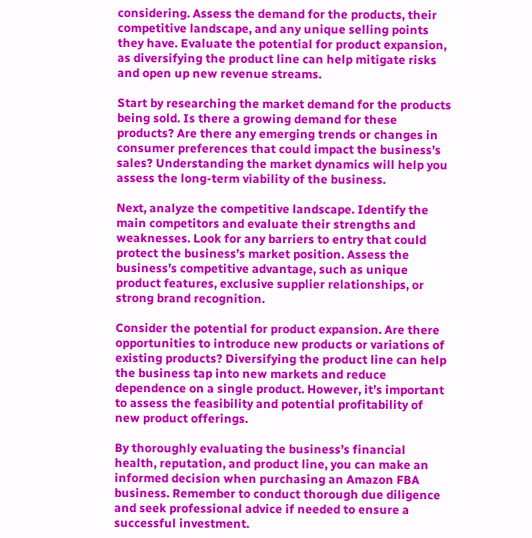considering. Assess the demand for the products, their competitive landscape, and any unique selling points they have. Evaluate the potential for product expansion, as diversifying the product line can help mitigate risks and open up new revenue streams.

Start by researching the market demand for the products being sold. Is there a growing demand for these products? Are there any emerging trends or changes in consumer preferences that could impact the business’s sales? Understanding the market dynamics will help you assess the long-term viability of the business.

Next, analyze the competitive landscape. Identify the main competitors and evaluate their strengths and weaknesses. Look for any barriers to entry that could protect the business’s market position. Assess the business’s competitive advantage, such as unique product features, exclusive supplier relationships, or strong brand recognition.

Consider the potential for product expansion. Are there opportunities to introduce new products or variations of existing products? Diversifying the product line can help the business tap into new markets and reduce dependence on a single product. However, it’s important to assess the feasibility and potential profitability of new product offerings.

By thoroughly evaluating the business’s financial health, reputation, and product line, you can make an informed decision when purchasing an Amazon FBA business. Remember to conduct thorough due diligence and seek professional advice if needed to ensure a successful investment.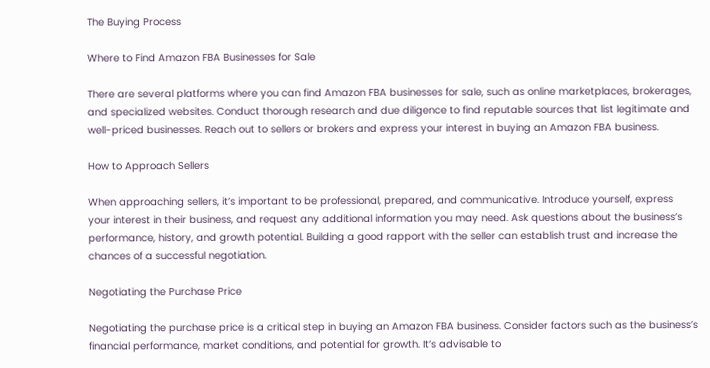The Buying Process

Where to Find Amazon FBA Businesses for Sale

There are several platforms where you can find Amazon FBA businesses for sale, such as online marketplaces, brokerages, and specialized websites. Conduct thorough research and due diligence to find reputable sources that list legitimate and well-priced businesses. Reach out to sellers or brokers and express your interest in buying an Amazon FBA business.

How to Approach Sellers

When approaching sellers, it’s important to be professional, prepared, and communicative. Introduce yourself, express your interest in their business, and request any additional information you may need. Ask questions about the business’s performance, history, and growth potential. Building a good rapport with the seller can establish trust and increase the chances of a successful negotiation.

Negotiating the Purchase Price

Negotiating the purchase price is a critical step in buying an Amazon FBA business. Consider factors such as the business’s financial performance, market conditions, and potential for growth. It’s advisable to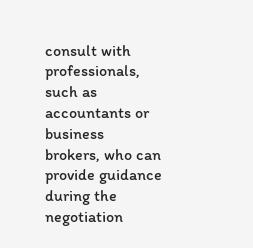consult with professionals, such as accountants or business brokers, who can provide guidance during the negotiation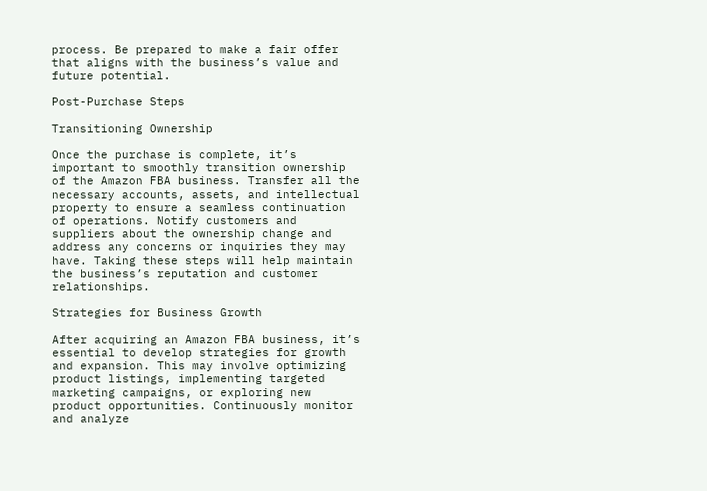process. Be prepared to make a fair offer that aligns with the business’s value and future potential.

Post-Purchase Steps

Transitioning Ownership

Once the purchase is complete, it’s important to smoothly transition ownership of the Amazon FBA business. Transfer all the necessary accounts, assets, and intellectual property to ensure a seamless continuation of operations. Notify customers and suppliers about the ownership change and address any concerns or inquiries they may have. Taking these steps will help maintain the business’s reputation and customer relationships.

Strategies for Business Growth

After acquiring an Amazon FBA business, it’s essential to develop strategies for growth and expansion. This may involve optimizing product listings, implementing targeted marketing campaigns, or exploring new product opportunities. Continuously monitor and analyze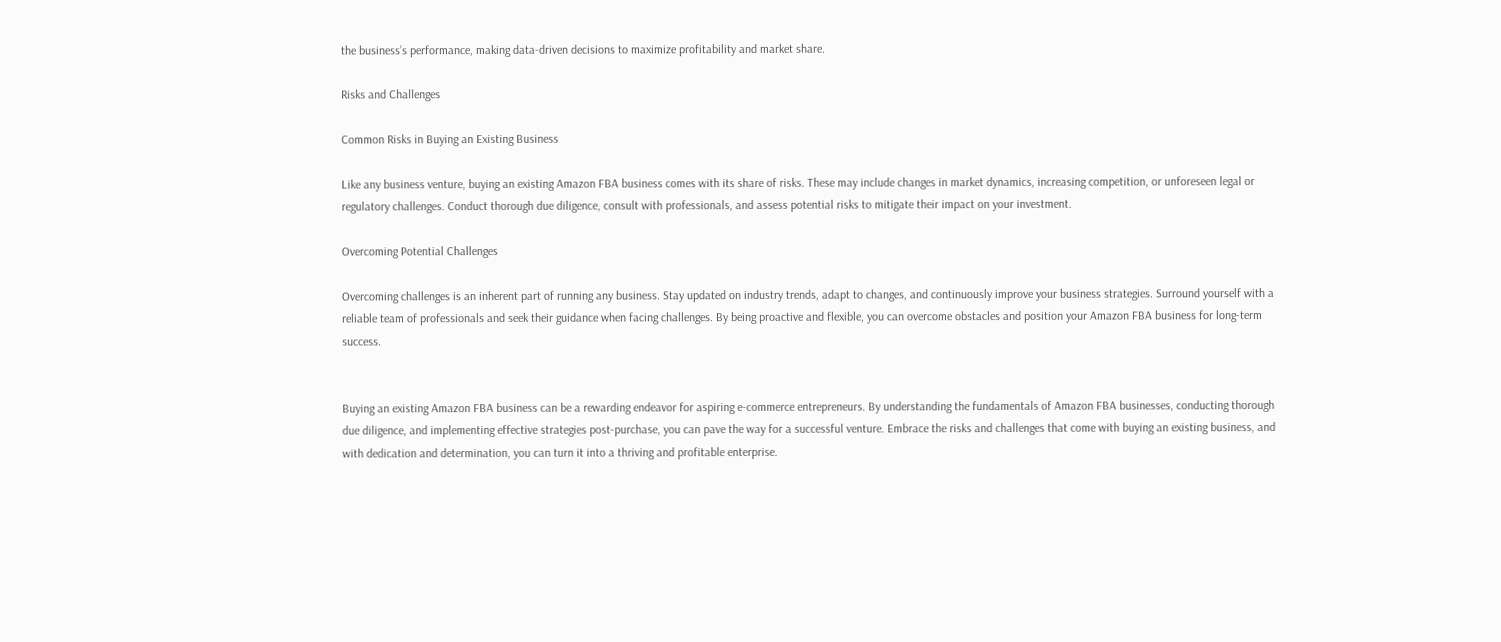the business’s performance, making data-driven decisions to maximize profitability and market share.

Risks and Challenges

Common Risks in Buying an Existing Business

Like any business venture, buying an existing Amazon FBA business comes with its share of risks. These may include changes in market dynamics, increasing competition, or unforeseen legal or regulatory challenges. Conduct thorough due diligence, consult with professionals, and assess potential risks to mitigate their impact on your investment.

Overcoming Potential Challenges

Overcoming challenges is an inherent part of running any business. Stay updated on industry trends, adapt to changes, and continuously improve your business strategies. Surround yourself with a reliable team of professionals and seek their guidance when facing challenges. By being proactive and flexible, you can overcome obstacles and position your Amazon FBA business for long-term success.


Buying an existing Amazon FBA business can be a rewarding endeavor for aspiring e-commerce entrepreneurs. By understanding the fundamentals of Amazon FBA businesses, conducting thorough due diligence, and implementing effective strategies post-purchase, you can pave the way for a successful venture. Embrace the risks and challenges that come with buying an existing business, and with dedication and determination, you can turn it into a thriving and profitable enterprise.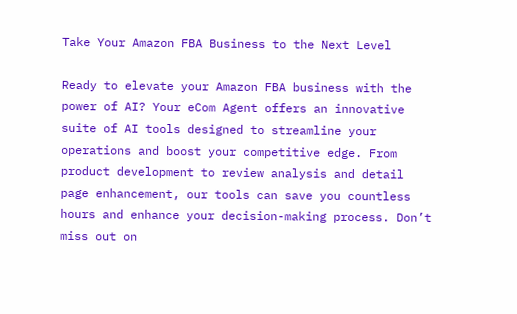Take Your Amazon FBA Business to the Next Level

Ready to elevate your Amazon FBA business with the power of AI? Your eCom Agent offers an innovative suite of AI tools designed to streamline your operations and boost your competitive edge. From product development to review analysis and detail page enhancement, our tools can save you countless hours and enhance your decision-making process. Don’t miss out on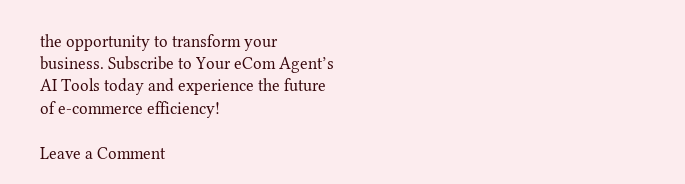the opportunity to transform your business. Subscribe to Your eCom Agent’s AI Tools today and experience the future of e-commerce efficiency!

Leave a Comment